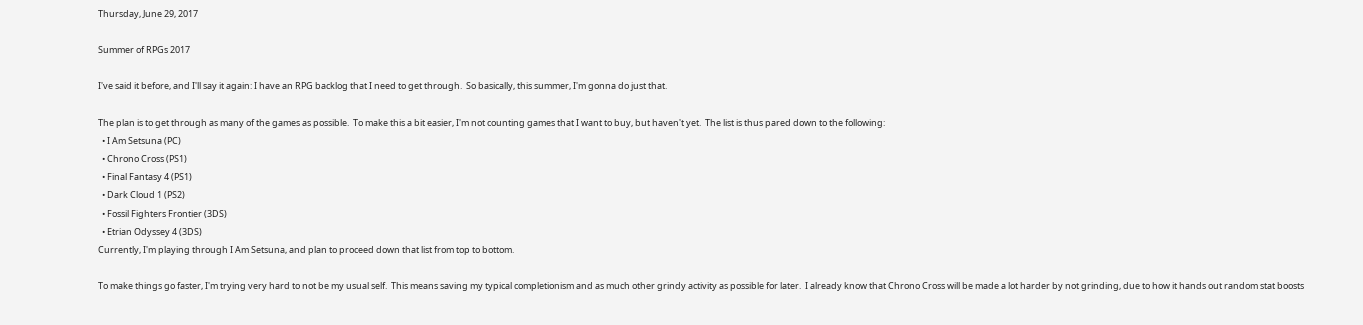Thursday, June 29, 2017

Summer of RPGs 2017

I've said it before, and I'll say it again: I have an RPG backlog that I need to get through.  So basically, this summer, I'm gonna do just that.

The plan is to get through as many of the games as possible.  To make this a bit easier, I'm not counting games that I want to buy, but haven't yet.  The list is thus pared down to the following:
  • I Am Setsuna (PC)
  • Chrono Cross (PS1)
  • Final Fantasy 4 (PS1)
  • Dark Cloud 1 (PS2)
  • Fossil Fighters Frontier (3DS)
  • Etrian Odyssey 4 (3DS)
Currently, I'm playing through I Am Setsuna, and plan to proceed down that list from top to bottom.

To make things go faster, I'm trying very hard to not be my usual self.  This means saving my typical completionism and as much other grindy activity as possible for later.  I already know that Chrono Cross will be made a lot harder by not grinding, due to how it hands out random stat boosts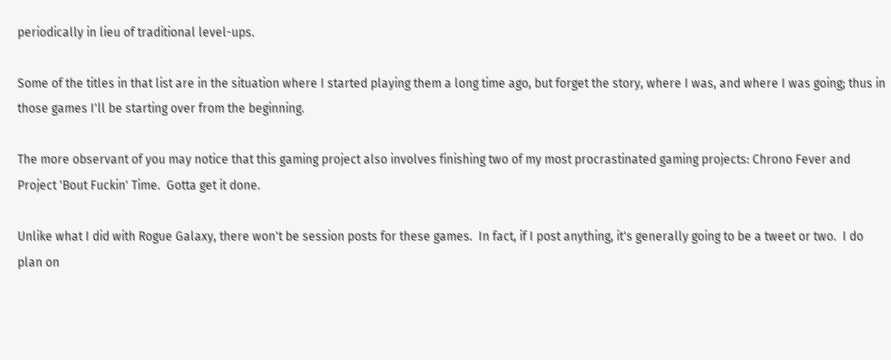periodically in lieu of traditional level-ups.

Some of the titles in that list are in the situation where I started playing them a long time ago, but forget the story, where I was, and where I was going; thus in those games I'll be starting over from the beginning.

The more observant of you may notice that this gaming project also involves finishing two of my most procrastinated gaming projects: Chrono Fever and Project 'Bout Fuckin' Time.  Gotta get it done.

Unlike what I did with Rogue Galaxy, there won't be session posts for these games.  In fact, if I post anything, it's generally going to be a tweet or two.  I do plan on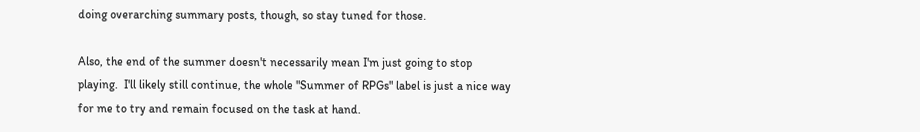doing overarching summary posts, though, so stay tuned for those.

Also, the end of the summer doesn't necessarily mean I'm just going to stop playing.  I'll likely still continue, the whole "Summer of RPGs" label is just a nice way for me to try and remain focused on the task at hand.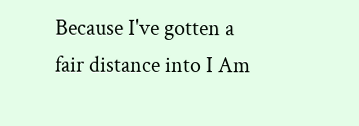Because I've gotten a fair distance into I Am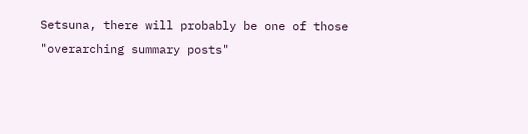Setsuna, there will probably be one of those "overarching summary posts"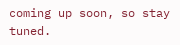coming up soon, so stay tuned.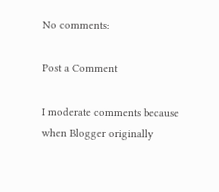No comments:

Post a Comment

I moderate comments because when Blogger originally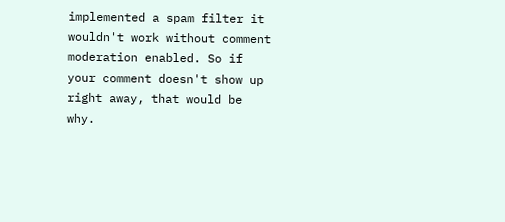implemented a spam filter it wouldn't work without comment moderation enabled. So if your comment doesn't show up right away, that would be why.